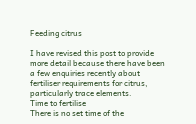Feeding citrus

I have revised this post to provide more detail because there have been a few enquiries recently about fertiliser requirements for citrus, particularly trace elements.
Time to fertilise
There is no set time of the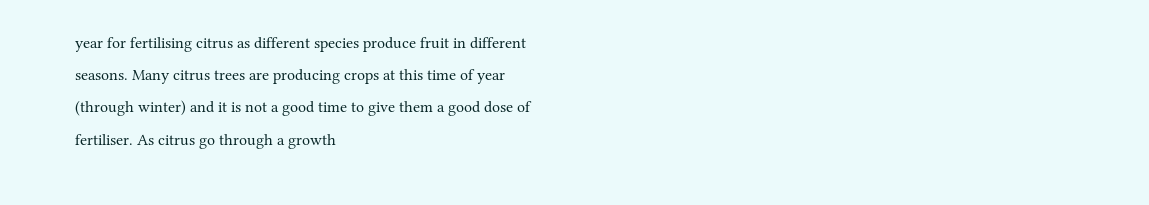year for fertilising citrus as different species produce fruit in different seasons. Many citrus trees are producing crops at this time of year (through winter) and it is not a good time to give them a good dose of fertiliser. As citrus go through a growth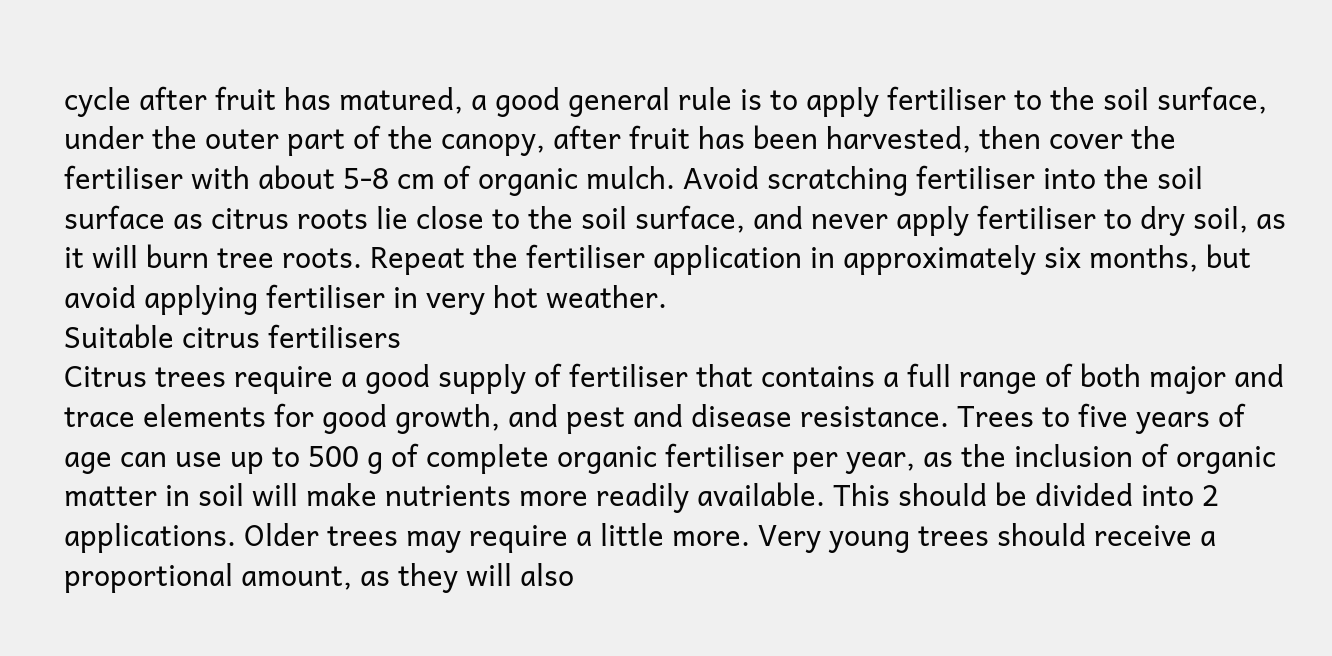cycle after fruit has matured, a good general rule is to apply fertiliser to the soil surface, under the outer part of the canopy, after fruit has been harvested, then cover the fertiliser with about 5-8 cm of organic mulch. Avoid scratching fertiliser into the soil surface as citrus roots lie close to the soil surface, and never apply fertiliser to dry soil, as it will burn tree roots. Repeat the fertiliser application in approximately six months, but avoid applying fertiliser in very hot weather.
Suitable citrus fertilisers
Citrus trees require a good supply of fertiliser that contains a full range of both major and trace elements for good growth, and pest and disease resistance. Trees to five years of age can use up to 500 g of complete organic fertiliser per year, as the inclusion of organic matter in soil will make nutrients more readily available. This should be divided into 2 applications. Older trees may require a little more. Very young trees should receive a proportional amount, as they will also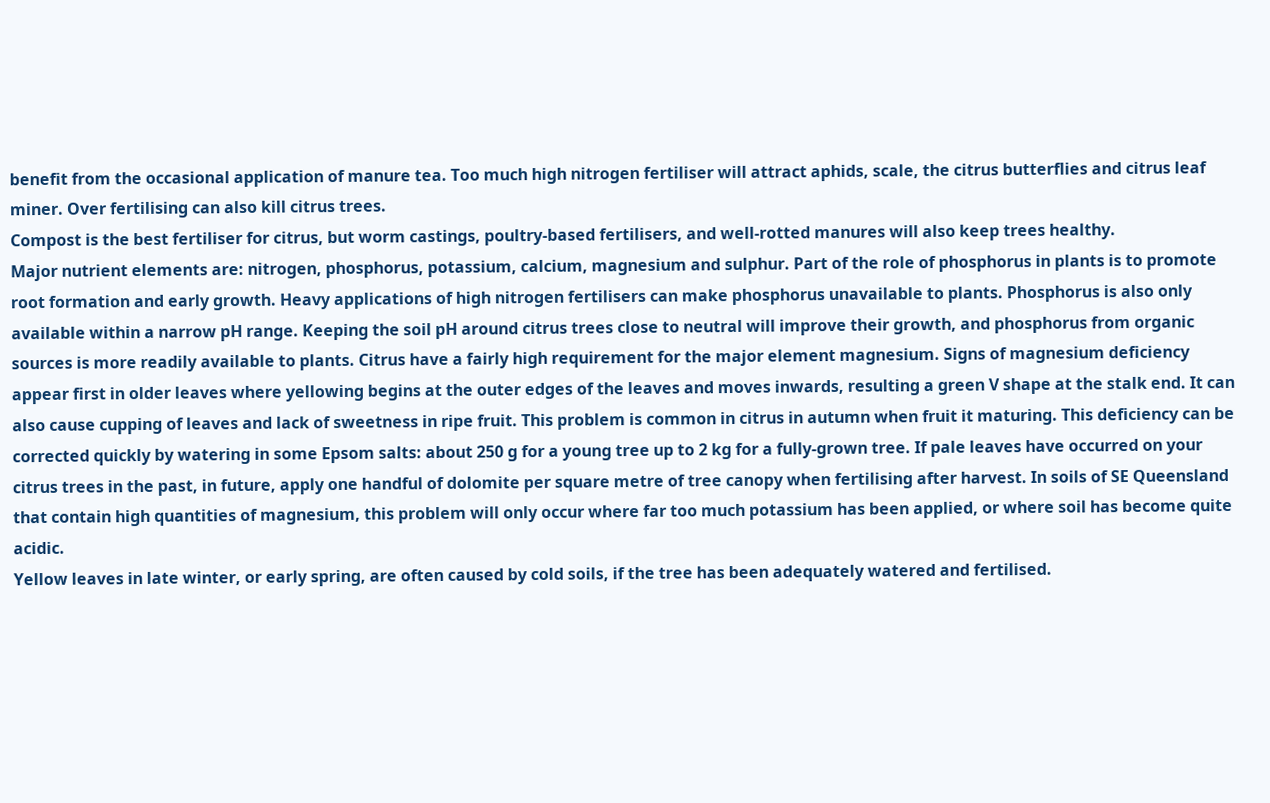benefit from the occasional application of manure tea. Too much high nitrogen fertiliser will attract aphids, scale, the citrus butterflies and citrus leaf miner. Over fertilising can also kill citrus trees.
Compost is the best fertiliser for citrus, but worm castings, poultry-based fertilisers, and well-rotted manures will also keep trees healthy.
Major nutrient elements are: nitrogen, phosphorus, potassium, calcium, magnesium and sulphur. Part of the role of phosphorus in plants is to promote root formation and early growth. Heavy applications of high nitrogen fertilisers can make phosphorus unavailable to plants. Phosphorus is also only available within a narrow pH range. Keeping the soil pH around citrus trees close to neutral will improve their growth, and phosphorus from organic sources is more readily available to plants. Citrus have a fairly high requirement for the major element magnesium. Signs of magnesium deficiency appear first in older leaves where yellowing begins at the outer edges of the leaves and moves inwards, resulting a green V shape at the stalk end. It can also cause cupping of leaves and lack of sweetness in ripe fruit. This problem is common in citrus in autumn when fruit it maturing. This deficiency can be corrected quickly by watering in some Epsom salts: about 250 g for a young tree up to 2 kg for a fully-grown tree. If pale leaves have occurred on your citrus trees in the past, in future, apply one handful of dolomite per square metre of tree canopy when fertilising after harvest. In soils of SE Queensland that contain high quantities of magnesium, this problem will only occur where far too much potassium has been applied, or where soil has become quite acidic.
Yellow leaves in late winter, or early spring, are often caused by cold soils, if the tree has been adequately watered and fertilised.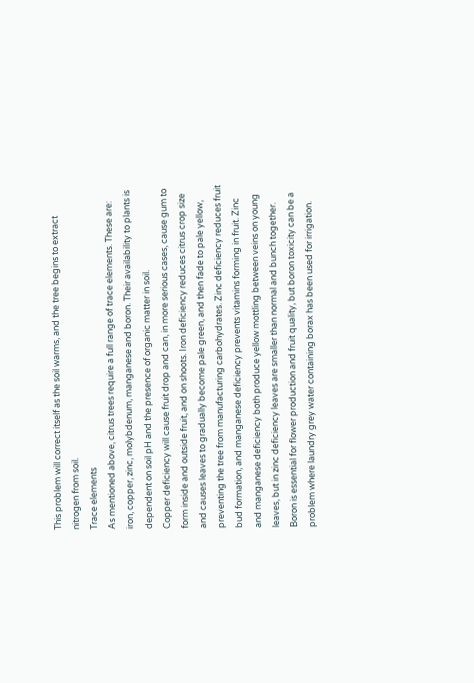This problem will correct itself as the soil warms, and the tree begins to extract nitrogen from soil.
Trace elements
As mentioned above, citrus trees require a full range of trace elements. These are: iron, copper, zinc, molybdenum, manganese and boron. Their availability to plants is dependent on soil pH and the presence of organic matter in soil.
Copper deficiency will cause fruit drop and can, in more serious cases, cause gum to form inside and outside fruit, and on shoots. Iron deficiency reduces citrus crop size and causes leaves to gradually become pale green, and then fade to pale yellow, preventing the tree from manufacturing carbohydrates. Zinc deficiency reduces fruit bud formation, and manganese deficiency prevents vitamins forming in fruit. Zinc and manganese deficiency both produce yellow mottling between veins on young leaves, but in zinc deficiency leaves are smaller than normal and bunch together. Boron is essential for flower production and fruit quality, but boron toxicity can be a problem where laundry grey water containing borax has been used for irrigation.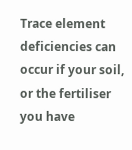Trace element deficiencies can occur if your soil, or the fertiliser you have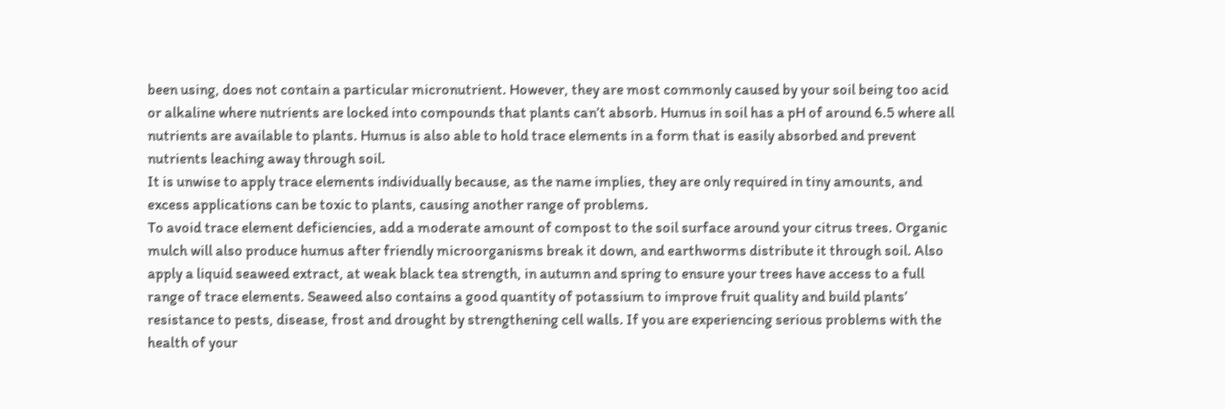been using, does not contain a particular micronutrient. However, they are most commonly caused by your soil being too acid or alkaline where nutrients are locked into compounds that plants can’t absorb. Humus in soil has a pH of around 6.5 where all nutrients are available to plants. Humus is also able to hold trace elements in a form that is easily absorbed and prevent nutrients leaching away through soil.
It is unwise to apply trace elements individually because, as the name implies, they are only required in tiny amounts, and excess applications can be toxic to plants, causing another range of problems.
To avoid trace element deficiencies, add a moderate amount of compost to the soil surface around your citrus trees. Organic mulch will also produce humus after friendly microorganisms break it down, and earthworms distribute it through soil. Also apply a liquid seaweed extract, at weak black tea strength, in autumn and spring to ensure your trees have access to a full range of trace elements. Seaweed also contains a good quantity of potassium to improve fruit quality and build plants’ resistance to pests, disease, frost and drought by strengthening cell walls. If you are experiencing serious problems with the health of your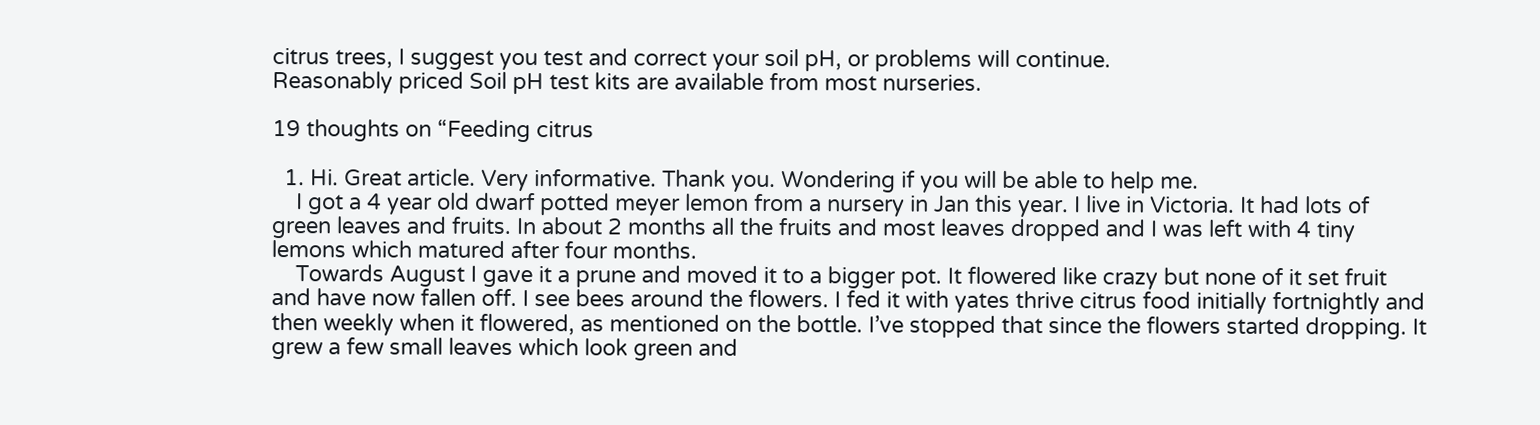citrus trees, I suggest you test and correct your soil pH, or problems will continue.
Reasonably priced Soil pH test kits are available from most nurseries.

19 thoughts on “Feeding citrus

  1. Hi. Great article. Very informative. Thank you. Wondering if you will be able to help me.
    I got a 4 year old dwarf potted meyer lemon from a nursery in Jan this year. I live in Victoria. It had lots of green leaves and fruits. In about 2 months all the fruits and most leaves dropped and I was left with 4 tiny lemons which matured after four months.
    Towards August I gave it a prune and moved it to a bigger pot. It flowered like crazy but none of it set fruit and have now fallen off. I see bees around the flowers. I fed it with yates thrive citrus food initially fortnightly and then weekly when it flowered, as mentioned on the bottle. I’ve stopped that since the flowers started dropping. It grew a few small leaves which look green and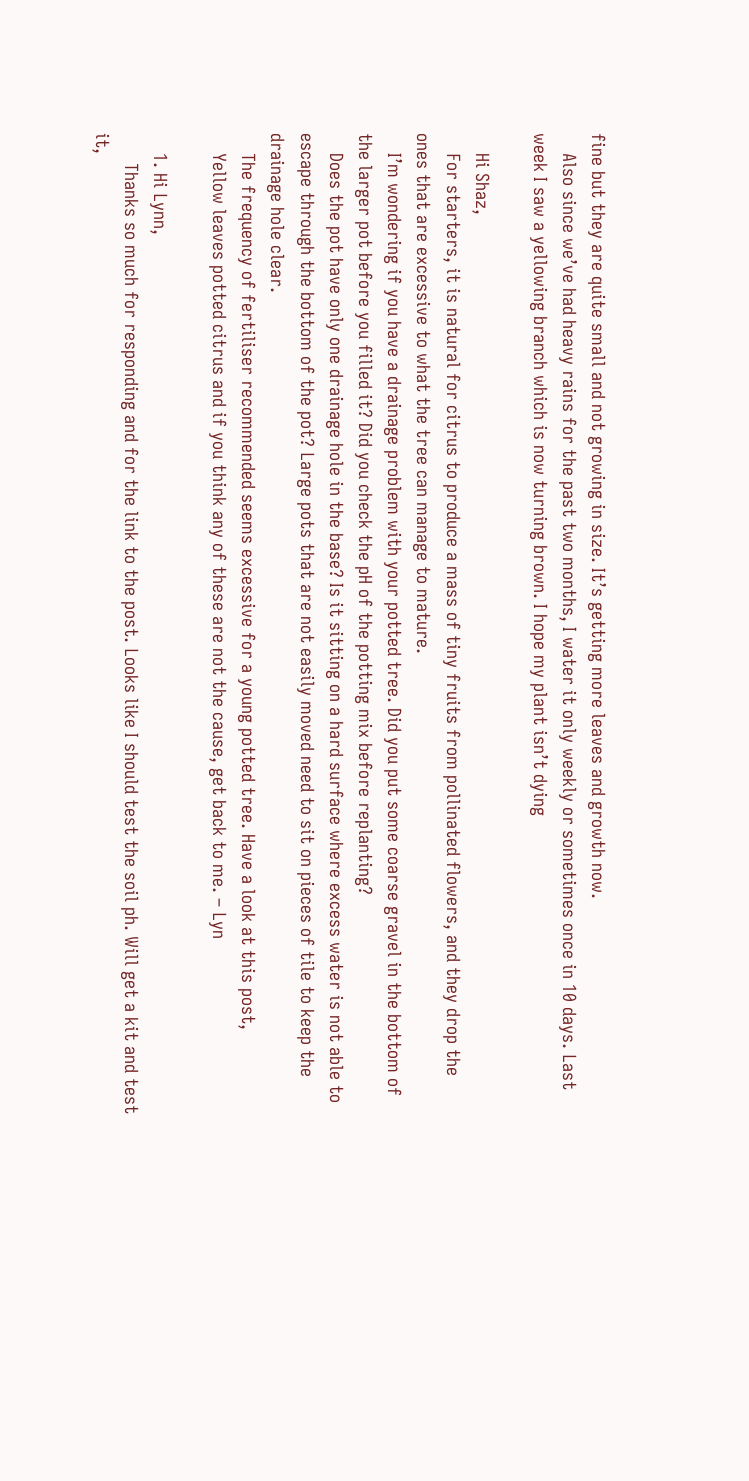fine but they are quite small and not growing in size. It’s getting more leaves and growth now.
    Also since we’ve had heavy rains for the past two months, I water it only weekly or sometimes once in 10 days. Last week I saw a yellowing branch which is now turning brown. I hope my plant isn’t dying

    Hi Shaz,
    For starters, it is natural for citrus to produce a mass of tiny fruits from pollinated flowers, and they drop the ones that are excessive to what the tree can manage to mature.
    I’m wondering if you have a drainage problem with your potted tree. Did you put some coarse gravel in the bottom of the larger pot before you filled it? Did you check the pH of the potting mix before replanting?
    Does the pot have only one drainage hole in the base? Is it sitting on a hard surface where excess water is not able to escape through the bottom of the pot? Large pots that are not easily moved need to sit on pieces of tile to keep the drainage hole clear.
    The frequency of fertiliser recommended seems excessive for a young potted tree. Have a look at this post,
    Yellow leaves potted citrus and if you think any of these are not the cause, get back to me. – Lyn

    1. Hi Lynn,
      Thanks so much for responding and for the link to the post. Looks like I should test the soil ph. Will get a kit and test it,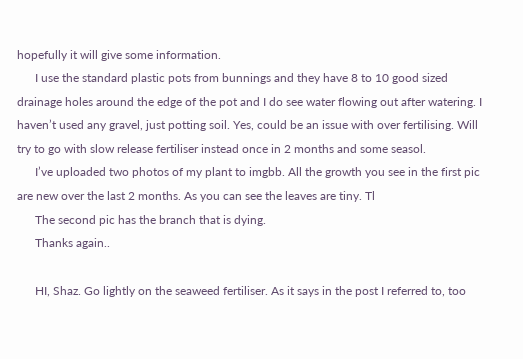hopefully it will give some information.
      I use the standard plastic pots from bunnings and they have 8 to 10 good sized drainage holes around the edge of the pot and I do see water flowing out after watering. I haven’t used any gravel, just potting soil. Yes, could be an issue with over fertilising. Will try to go with slow release fertiliser instead once in 2 months and some seasol.
      I’ve uploaded two photos of my plant to imgbb. All the growth you see in the first pic are new over the last 2 months. As you can see the leaves are tiny. Tl
      The second pic has the branch that is dying.
      Thanks again..

      HI, Shaz. Go lightly on the seaweed fertiliser. As it says in the post I referred to, too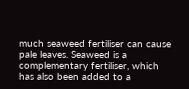much seaweed fertiliser can cause pale leaves. Seaweed is a complementary fertiliser, which has also been added to a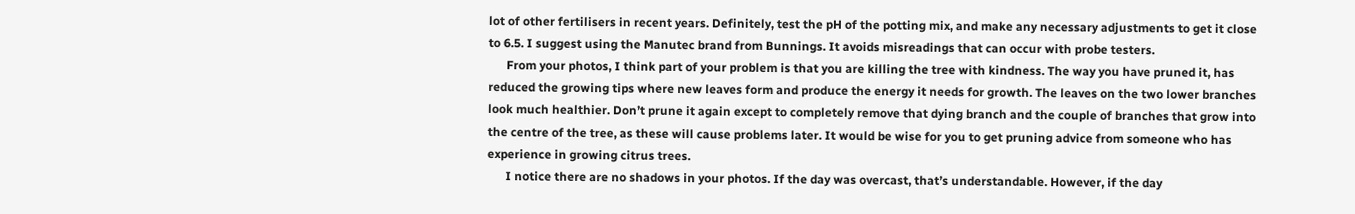lot of other fertilisers in recent years. Definitely, test the pH of the potting mix, and make any necessary adjustments to get it close to 6.5. I suggest using the Manutec brand from Bunnings. It avoids misreadings that can occur with probe testers.
      From your photos, I think part of your problem is that you are killing the tree with kindness. The way you have pruned it, has reduced the growing tips where new leaves form and produce the energy it needs for growth. The leaves on the two lower branches look much healthier. Don’t prune it again except to completely remove that dying branch and the couple of branches that grow into the centre of the tree, as these will cause problems later. It would be wise for you to get pruning advice from someone who has experience in growing citrus trees.
      I notice there are no shadows in your photos. If the day was overcast, that’s understandable. However, if the day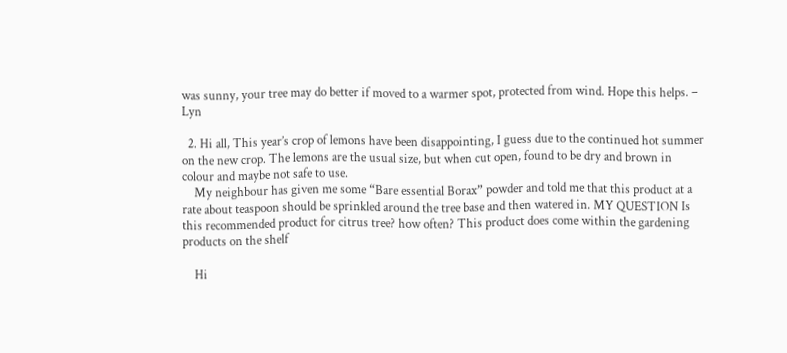was sunny, your tree may do better if moved to a warmer spot, protected from wind. Hope this helps. – Lyn

  2. Hi all, This year’s crop of lemons have been disappointing, I guess due to the continued hot summer on the new crop. The lemons are the usual size, but when cut open, found to be dry and brown in colour and maybe not safe to use.
    My neighbour has given me some “Bare essential Borax” powder and told me that this product at a rate about teaspoon should be sprinkled around the tree base and then watered in. MY QUESTION Is this recommended product for citrus tree? how often? This product does come within the gardening products on the shelf

    Hi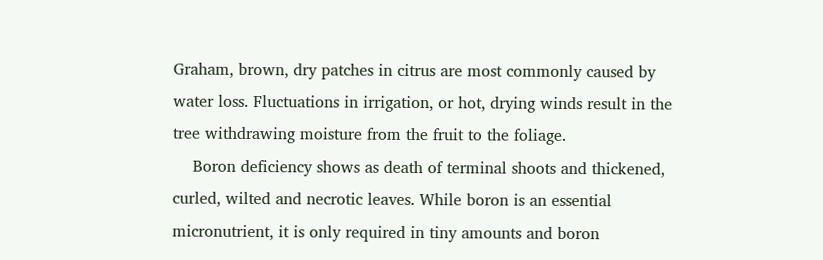Graham, brown, dry patches in citrus are most commonly caused by water loss. Fluctuations in irrigation, or hot, drying winds result in the tree withdrawing moisture from the fruit to the foliage.
    Boron deficiency shows as death of terminal shoots and thickened, curled, wilted and necrotic leaves. While boron is an essential micronutrient, it is only required in tiny amounts and boron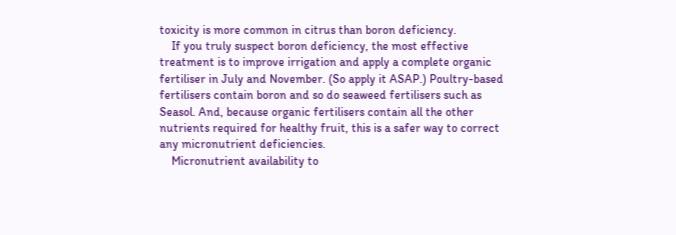toxicity is more common in citrus than boron deficiency.
    If you truly suspect boron deficiency, the most effective treatment is to improve irrigation and apply a complete organic fertiliser in July and November. (So apply it ASAP.) Poultry-based fertilisers contain boron and so do seaweed fertilisers such as Seasol. And, because organic fertilisers contain all the other nutrients required for healthy fruit, this is a safer way to correct any micronutrient deficiencies.
    Micronutrient availability to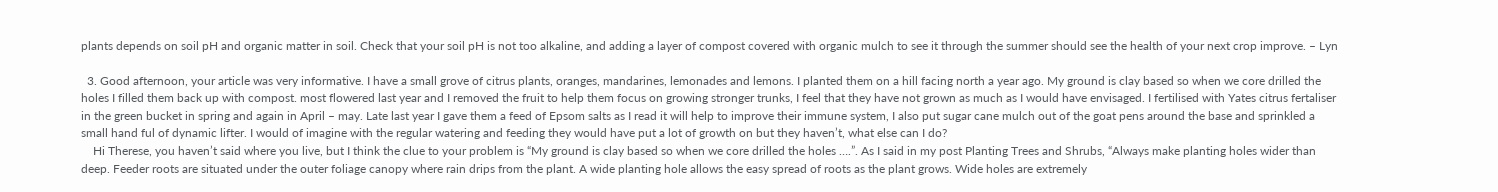plants depends on soil pH and organic matter in soil. Check that your soil pH is not too alkaline, and adding a layer of compost covered with organic mulch to see it through the summer should see the health of your next crop improve. – Lyn

  3. Good afternoon, your article was very informative. I have a small grove of citrus plants, oranges, mandarines, lemonades and lemons. I planted them on a hill facing north a year ago. My ground is clay based so when we core drilled the holes I filled them back up with compost. most flowered last year and I removed the fruit to help them focus on growing stronger trunks, I feel that they have not grown as much as I would have envisaged. I fertilised with Yates citrus fertaliser in the green bucket in spring and again in April – may. Late last year I gave them a feed of Epsom salts as I read it will help to improve their immune system, I also put sugar cane mulch out of the goat pens around the base and sprinkled a small hand ful of dynamic lifter. I would of imagine with the regular watering and feeding they would have put a lot of growth on but they haven’t, what else can I do?
    Hi Therese, you haven’t said where you live, but I think the clue to your problem is “My ground is clay based so when we core drilled the holes ….”. As I said in my post Planting Trees and Shrubs, “Always make planting holes wider than deep. Feeder roots are situated under the outer foliage canopy where rain drips from the plant. A wide planting hole allows the easy spread of roots as the plant grows. Wide holes are extremely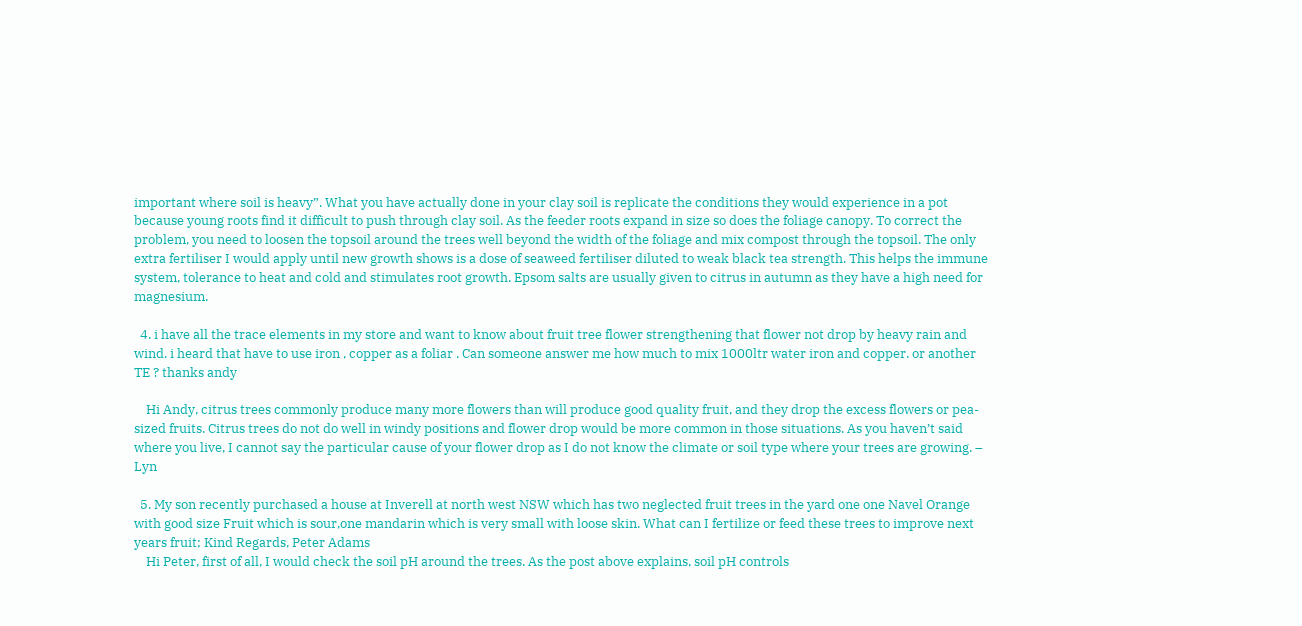important where soil is heavy”. What you have actually done in your clay soil is replicate the conditions they would experience in a pot because young roots find it difficult to push through clay soil. As the feeder roots expand in size so does the foliage canopy. To correct the problem, you need to loosen the topsoil around the trees well beyond the width of the foliage and mix compost through the topsoil. The only extra fertiliser I would apply until new growth shows is a dose of seaweed fertiliser diluted to weak black tea strength. This helps the immune system, tolerance to heat and cold and stimulates root growth. Epsom salts are usually given to citrus in autumn as they have a high need for magnesium.

  4. i have all the trace elements in my store and want to know about fruit tree flower strengthening that flower not drop by heavy rain and wind. i heard that have to use iron , copper as a foliar . Can someone answer me how much to mix 1000ltr water iron and copper. or another TE ? thanks andy

    Hi Andy, citrus trees commonly produce many more flowers than will produce good quality fruit, and they drop the excess flowers or pea-sized fruits. Citrus trees do not do well in windy positions and flower drop would be more common in those situations. As you haven’t said where you live, I cannot say the particular cause of your flower drop as I do not know the climate or soil type where your trees are growing. – Lyn

  5. My son recently purchased a house at Inverell at north west NSW which has two neglected fruit trees in the yard one one Navel Orange with good size Fruit which is sour,one mandarin which is very small with loose skin. What can I fertilize or feed these trees to improve next years fruit; Kind Regards, Peter Adams
    Hi Peter, first of all, I would check the soil pH around the trees. As the post above explains, soil pH controls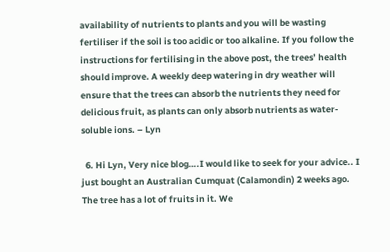availability of nutrients to plants and you will be wasting fertiliser if the soil is too acidic or too alkaline. If you follow the instructions for fertilising in the above post, the trees’ health should improve. A weekly deep watering in dry weather will ensure that the trees can absorb the nutrients they need for delicious fruit, as plants can only absorb nutrients as water-soluble ions. – Lyn

  6. Hi Lyn, Very nice blog….I would like to seek for your advice.. I just bought an Australian Cumquat (Calamondin) 2 weeks ago. The tree has a lot of fruits in it. We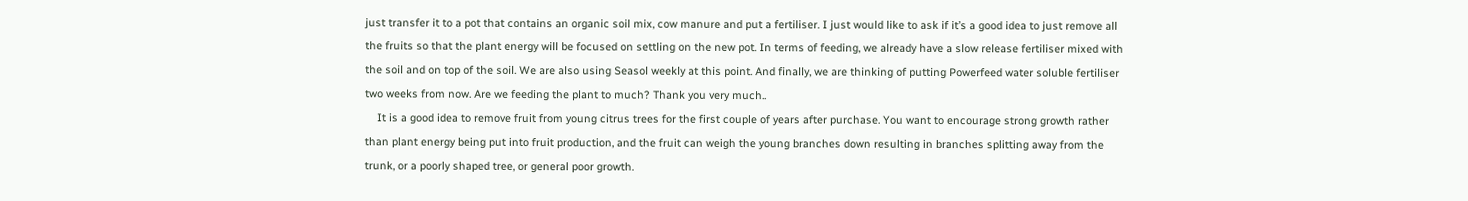just transfer it to a pot that contains an organic soil mix, cow manure and put a fertiliser. I just would like to ask if it’s a good idea to just remove all the fruits so that the plant energy will be focused on settling on the new pot. In terms of feeding, we already have a slow release fertiliser mixed with the soil and on top of the soil. We are also using Seasol weekly at this point. And finally, we are thinking of putting Powerfeed water soluble fertiliser two weeks from now. Are we feeding the plant to much? Thank you very much..
    It is a good idea to remove fruit from young citrus trees for the first couple of years after purchase. You want to encourage strong growth rather than plant energy being put into fruit production, and the fruit can weigh the young branches down resulting in branches splitting away from the trunk, or a poorly shaped tree, or general poor growth.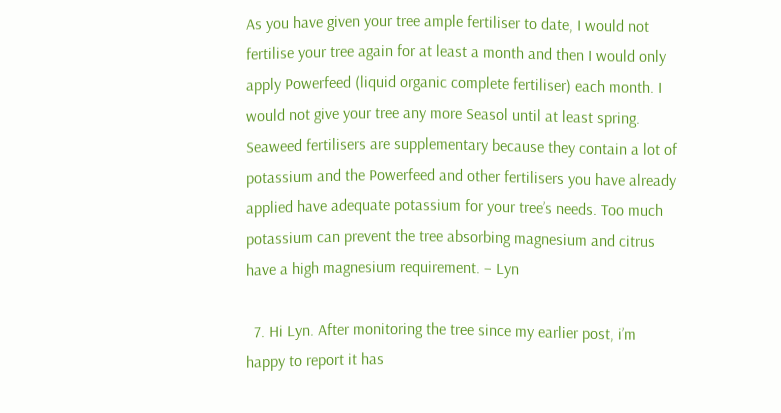As you have given your tree ample fertiliser to date, I would not fertilise your tree again for at least a month and then I would only apply Powerfeed (liquid organic complete fertiliser) each month. I would not give your tree any more Seasol until at least spring. Seaweed fertilisers are supplementary because they contain a lot of potassium and the Powerfeed and other fertilisers you have already applied have adequate potassium for your tree’s needs. Too much potassium can prevent the tree absorbing magnesium and citrus have a high magnesium requirement. – Lyn

  7. Hi Lyn. After monitoring the tree since my earlier post, i’m happy to report it has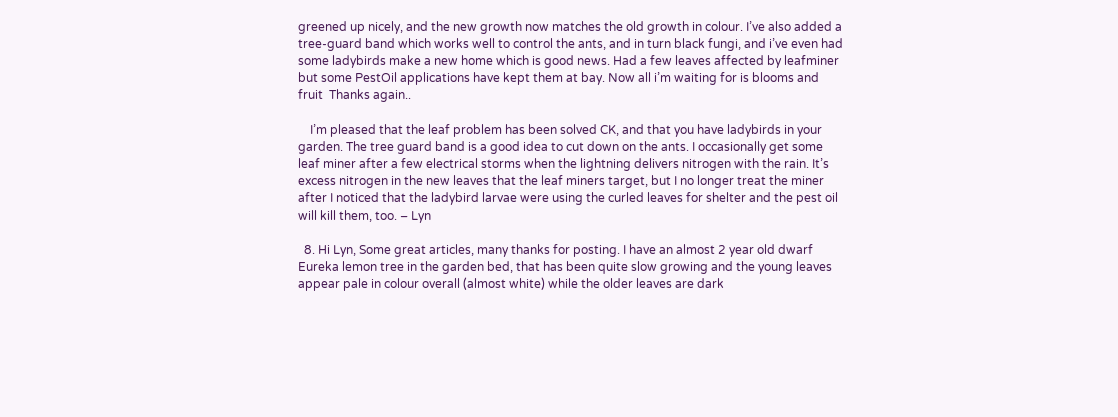greened up nicely, and the new growth now matches the old growth in colour. I’ve also added a tree-guard band which works well to control the ants, and in turn black fungi, and i’ve even had some ladybirds make a new home which is good news. Had a few leaves affected by leafminer but some PestOil applications have kept them at bay. Now all i’m waiting for is blooms and fruit  Thanks again..

    I’m pleased that the leaf problem has been solved CK, and that you have ladybirds in your garden. The tree guard band is a good idea to cut down on the ants. I occasionally get some leaf miner after a few electrical storms when the lightning delivers nitrogen with the rain. It’s excess nitrogen in the new leaves that the leaf miners target, but I no longer treat the miner after I noticed that the ladybird larvae were using the curled leaves for shelter and the pest oil will kill them, too. – Lyn

  8. Hi Lyn, Some great articles, many thanks for posting. I have an almost 2 year old dwarf Eureka lemon tree in the garden bed, that has been quite slow growing and the young leaves appear pale in colour overall (almost white) while the older leaves are dark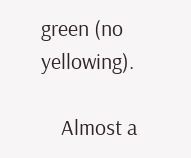green (no yellowing).

    Almost a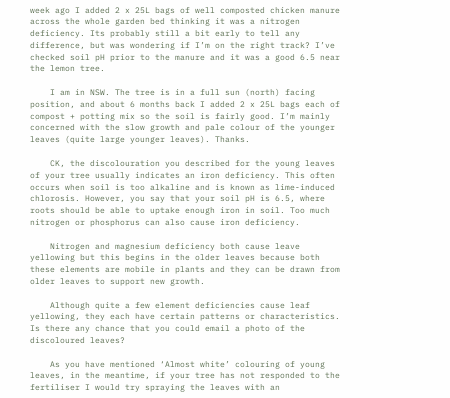week ago I added 2 x 25L bags of well composted chicken manure across the whole garden bed thinking it was a nitrogen deficiency. Its probably still a bit early to tell any difference, but was wondering if I’m on the right track? I’ve checked soil pH prior to the manure and it was a good 6.5 near the lemon tree.

    I am in NSW. The tree is in a full sun (north) facing position, and about 6 months back I added 2 x 25L bags each of compost + potting mix so the soil is fairly good. I’m mainly concerned with the slow growth and pale colour of the younger leaves (quite large younger leaves). Thanks.

    CK, the discolouration you described for the young leaves of your tree usually indicates an iron deficiency. This often occurs when soil is too alkaline and is known as lime-induced chlorosis. However, you say that your soil pH is 6.5, where roots should be able to uptake enough iron in soil. Too much nitrogen or phosphorus can also cause iron deficiency.

    Nitrogen and magnesium deficiency both cause leave yellowing but this begins in the older leaves because both these elements are mobile in plants and they can be drawn from older leaves to support new growth.

    Although quite a few element deficiencies cause leaf yellowing, they each have certain patterns or characteristics. Is there any chance that you could email a photo of the discoloured leaves?

    As you have mentioned ‘Almost white’ colouring of young leaves, in the meantime, if your tree has not responded to the fertiliser I would try spraying the leaves with an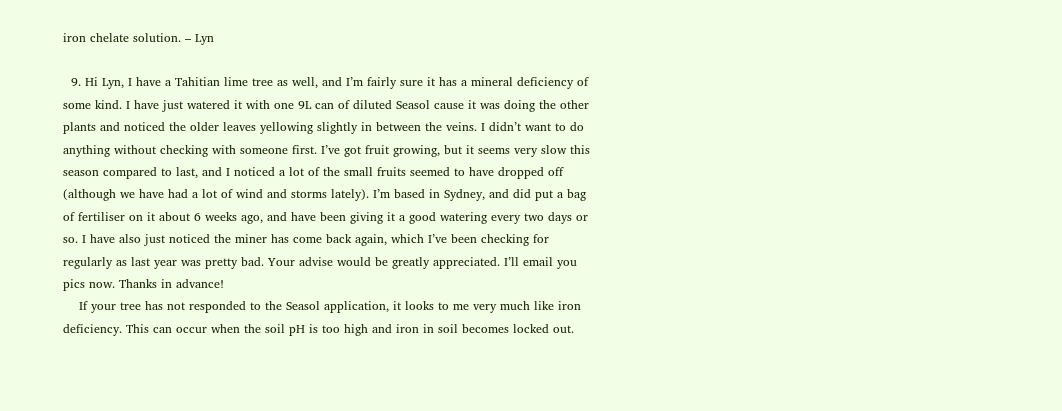iron chelate solution. – Lyn

  9. Hi Lyn, I have a Tahitian lime tree as well, and I’m fairly sure it has a mineral deficiency of some kind. I have just watered it with one 9L can of diluted Seasol cause it was doing the other plants and noticed the older leaves yellowing slightly in between the veins. I didn’t want to do anything without checking with someone first. I’ve got fruit growing, but it seems very slow this season compared to last, and I noticed a lot of the small fruits seemed to have dropped off (although we have had a lot of wind and storms lately). I’m based in Sydney, and did put a bag of fertiliser on it about 6 weeks ago, and have been giving it a good watering every two days or so. I have also just noticed the miner has come back again, which I’ve been checking for regularly as last year was pretty bad. Your advise would be greatly appreciated. I’ll email you pics now. Thanks in advance!
    If your tree has not responded to the Seasol application, it looks to me very much like iron deficiency. This can occur when the soil pH is too high and iron in soil becomes locked out.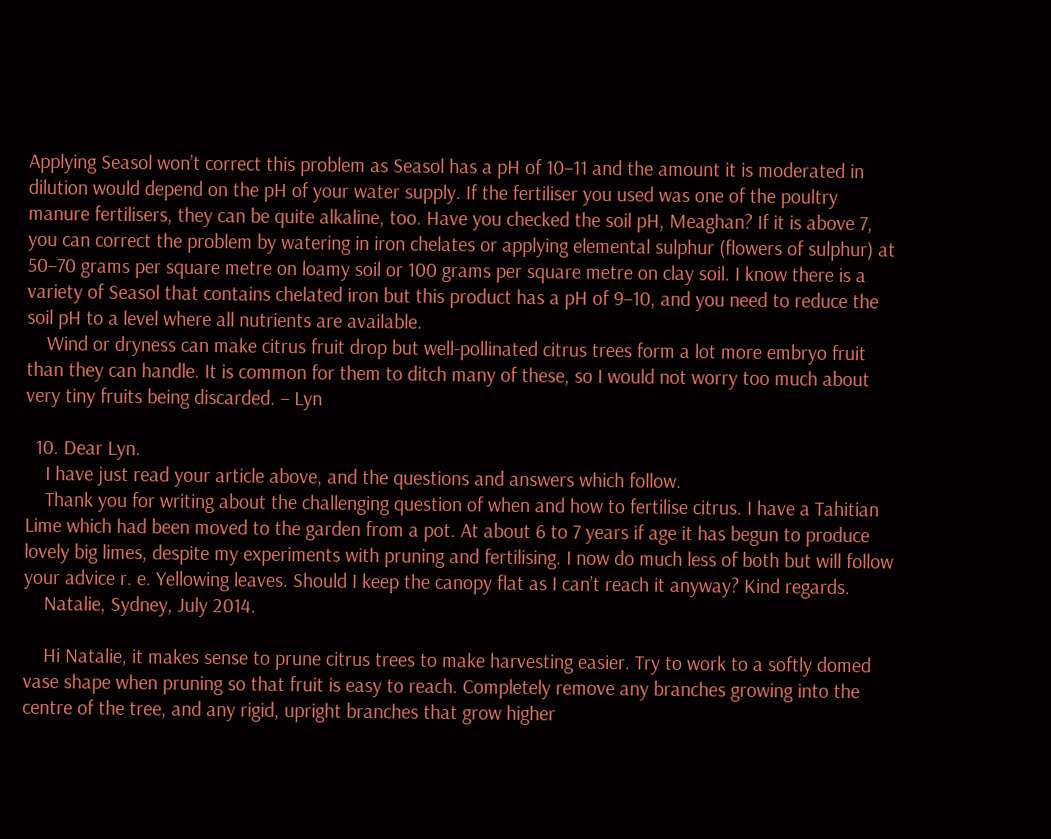Applying Seasol won’t correct this problem as Seasol has a pH of 10–11 and the amount it is moderated in dilution would depend on the pH of your water supply. If the fertiliser you used was one of the poultry manure fertilisers, they can be quite alkaline, too. Have you checked the soil pH, Meaghan? If it is above 7, you can correct the problem by watering in iron chelates or applying elemental sulphur (flowers of sulphur) at 50–70 grams per square metre on loamy soil or 100 grams per square metre on clay soil. I know there is a variety of Seasol that contains chelated iron but this product has a pH of 9–10, and you need to reduce the soil pH to a level where all nutrients are available.
    Wind or dryness can make citrus fruit drop but well-pollinated citrus trees form a lot more embryo fruit than they can handle. It is common for them to ditch many of these, so I would not worry too much about very tiny fruits being discarded. – Lyn

  10. Dear Lyn.
    I have just read your article above, and the questions and answers which follow.
    Thank you for writing about the challenging question of when and how to fertilise citrus. I have a Tahitian Lime which had been moved to the garden from a pot. At about 6 to 7 years if age it has begun to produce lovely big limes, despite my experiments with pruning and fertilising. I now do much less of both but will follow your advice r. e. Yellowing leaves. Should I keep the canopy flat as I can’t reach it anyway? Kind regards.
    Natalie, Sydney, July 2014.

    Hi Natalie, it makes sense to prune citrus trees to make harvesting easier. Try to work to a softly domed vase shape when pruning so that fruit is easy to reach. Completely remove any branches growing into the centre of the tree, and any rigid, upright branches that grow higher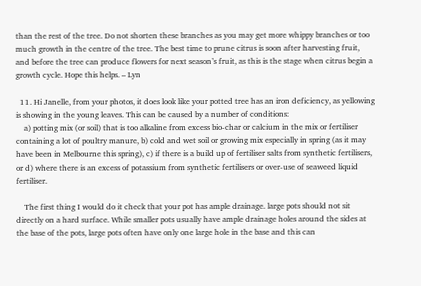than the rest of the tree. Do not shorten these branches as you may get more whippy branches or too much growth in the centre of the tree. The best time to prune citrus is soon after harvesting fruit, and before the tree can produce flowers for next season’s fruit, as this is the stage when citrus begin a growth cycle. Hope this helps. – Lyn

  11. Hi Janelle, from your photos, it does look like your potted tree has an iron deficiency, as yellowing is showing in the young leaves. This can be caused by a number of conditions:
    a) potting mix (or soil) that is too alkaline from excess bio-char or calcium in the mix or fertiliser containing a lot of poultry manure, b) cold and wet soil or growing mix especially in spring (as it may have been in Melbourne this spring), c) if there is a build up of fertiliser salts from synthetic fertilisers, or d) where there is an excess of potassium from synthetic fertilisers or over-use of seaweed liquid fertiliser.

    The first thing I would do it check that your pot has ample drainage. large pots should not sit directly on a hard surface. While smaller pots usually have ample drainage holes around the sides at the base of the pots, large pots often have only one large hole in the base and this can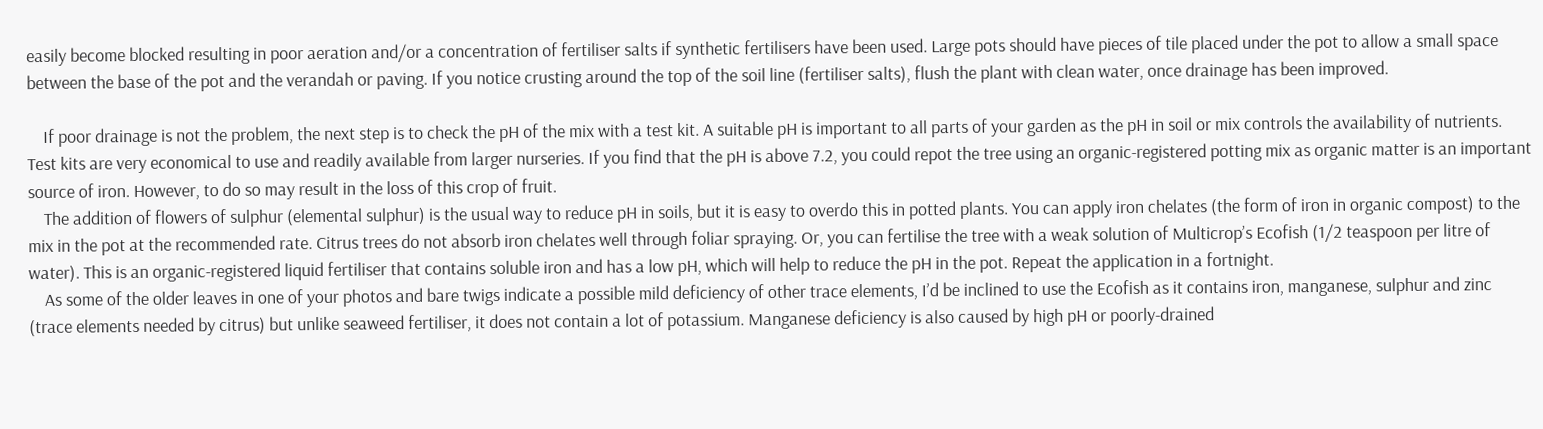easily become blocked resulting in poor aeration and/or a concentration of fertiliser salts if synthetic fertilisers have been used. Large pots should have pieces of tile placed under the pot to allow a small space between the base of the pot and the verandah or paving. If you notice crusting around the top of the soil line (fertiliser salts), flush the plant with clean water, once drainage has been improved.

    If poor drainage is not the problem, the next step is to check the pH of the mix with a test kit. A suitable pH is important to all parts of your garden as the pH in soil or mix controls the availability of nutrients. Test kits are very economical to use and readily available from larger nurseries. If you find that the pH is above 7.2, you could repot the tree using an organic-registered potting mix as organic matter is an important source of iron. However, to do so may result in the loss of this crop of fruit.
    The addition of flowers of sulphur (elemental sulphur) is the usual way to reduce pH in soils, but it is easy to overdo this in potted plants. You can apply iron chelates (the form of iron in organic compost) to the mix in the pot at the recommended rate. Citrus trees do not absorb iron chelates well through foliar spraying. Or, you can fertilise the tree with a weak solution of Multicrop’s Ecofish (1/2 teaspoon per litre of water). This is an organic-registered liquid fertiliser that contains soluble iron and has a low pH, which will help to reduce the pH in the pot. Repeat the application in a fortnight.
    As some of the older leaves in one of your photos and bare twigs indicate a possible mild deficiency of other trace elements, I’d be inclined to use the Ecofish as it contains iron, manganese, sulphur and zinc (trace elements needed by citrus) but unlike seaweed fertiliser, it does not contain a lot of potassium. Manganese deficiency is also caused by high pH or poorly-drained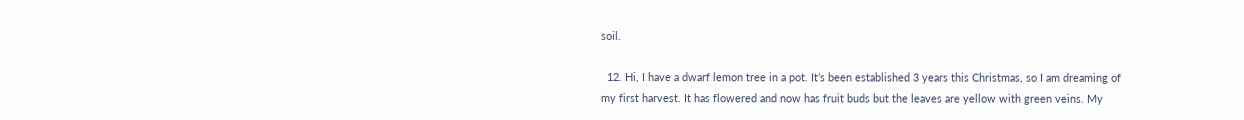soil.

  12. Hi, I have a dwarf lemon tree in a pot. It’s been established 3 years this Christmas, so I am dreaming of my first harvest. It has flowered and now has fruit buds but the leaves are yellow with green veins. My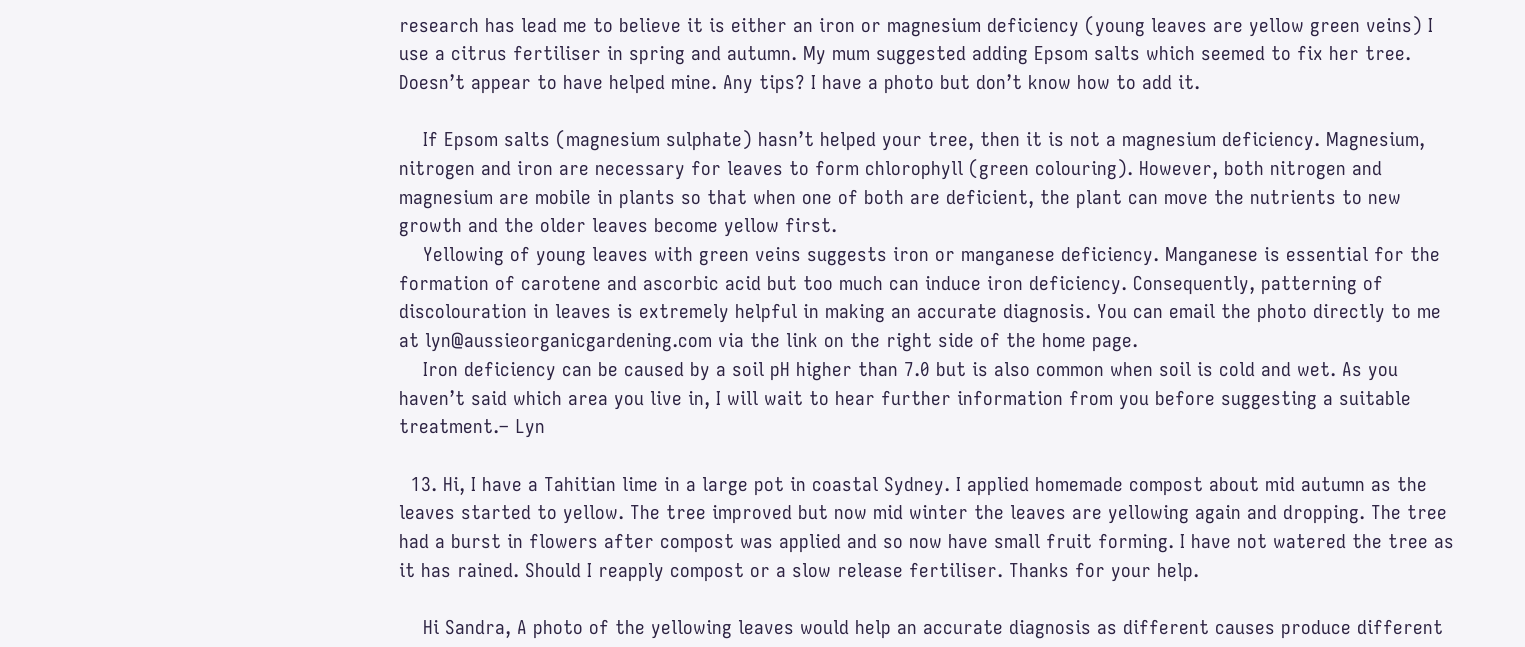research has lead me to believe it is either an iron or magnesium deficiency (young leaves are yellow green veins) I use a citrus fertiliser in spring and autumn. My mum suggested adding Epsom salts which seemed to fix her tree. Doesn’t appear to have helped mine. Any tips? I have a photo but don’t know how to add it.

    If Epsom salts (magnesium sulphate) hasn’t helped your tree, then it is not a magnesium deficiency. Magnesium, nitrogen and iron are necessary for leaves to form chlorophyll (green colouring). However, both nitrogen and magnesium are mobile in plants so that when one of both are deficient, the plant can move the nutrients to new growth and the older leaves become yellow first.
    Yellowing of young leaves with green veins suggests iron or manganese deficiency. Manganese is essential for the formation of carotene and ascorbic acid but too much can induce iron deficiency. Consequently, patterning of discolouration in leaves is extremely helpful in making an accurate diagnosis. You can email the photo directly to me at lyn@aussieorganicgardening.com via the link on the right side of the home page.
    Iron deficiency can be caused by a soil pH higher than 7.0 but is also common when soil is cold and wet. As you haven’t said which area you live in, I will wait to hear further information from you before suggesting a suitable treatment.– Lyn

  13. Hi, I have a Tahitian lime in a large pot in coastal Sydney. I applied homemade compost about mid autumn as the leaves started to yellow. The tree improved but now mid winter the leaves are yellowing again and dropping. The tree had a burst in flowers after compost was applied and so now have small fruit forming. I have not watered the tree as it has rained. Should I reapply compost or a slow release fertiliser. Thanks for your help.

    Hi Sandra, A photo of the yellowing leaves would help an accurate diagnosis as different causes produce different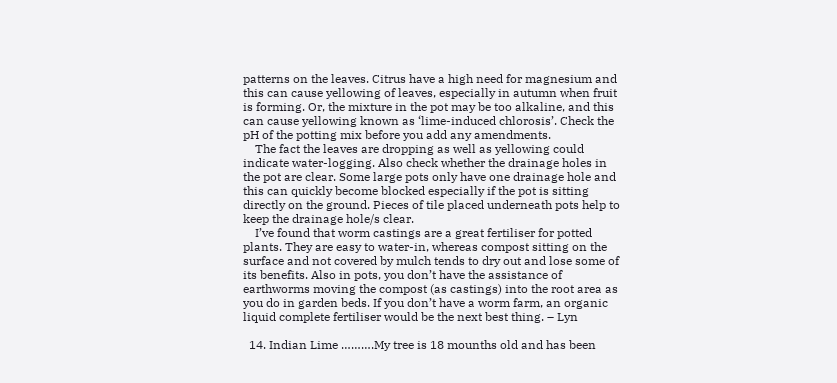patterns on the leaves. Citrus have a high need for magnesium and this can cause yellowing of leaves, especially in autumn when fruit is forming. Or, the mixture in the pot may be too alkaline, and this can cause yellowing known as ‘lime-induced chlorosis’. Check the pH of the potting mix before you add any amendments.
    The fact the leaves are dropping as well as yellowing could indicate water-logging. Also check whether the drainage holes in the pot are clear. Some large pots only have one drainage hole and this can quickly become blocked especially if the pot is sitting directly on the ground. Pieces of tile placed underneath pots help to keep the drainage hole/s clear.
    I’ve found that worm castings are a great fertiliser for potted plants. They are easy to water-in, whereas compost sitting on the surface and not covered by mulch tends to dry out and lose some of its benefits. Also in pots, you don’t have the assistance of earthworms moving the compost (as castings) into the root area as you do in garden beds. If you don’t have a worm farm, an organic liquid complete fertiliser would be the next best thing. – Lyn

  14. Indian Lime ……….My tree is 18 mounths old and has been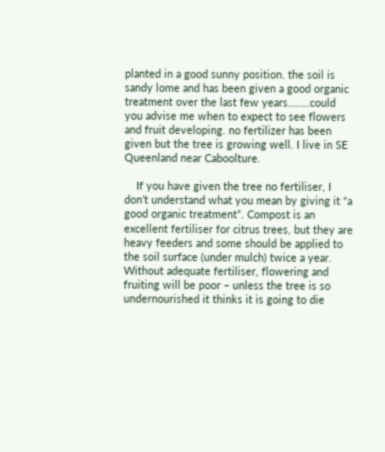planted in a good sunny position. the soil is sandy lome and has been given a good organic treatment over the last few years……..could you advise me when to expect to see flowers and fruit developing. no fertilizer has been given but the tree is growing well. I live in SE Queenland near Caboolture.

    If you have given the tree no fertiliser, I don’t understand what you mean by giving it “a good organic treatment”. Compost is an excellent fertiliser for citrus trees, but they are heavy feeders and some should be applied to the soil surface (under mulch) twice a year. Without adequate fertiliser, flowering and fruiting will be poor – unless the tree is so undernourished it thinks it is going to die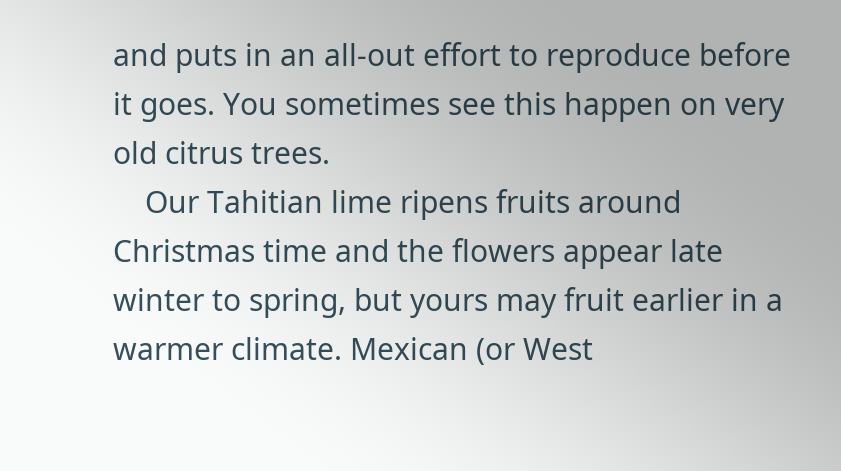and puts in an all-out effort to reproduce before it goes. You sometimes see this happen on very old citrus trees.
    Our Tahitian lime ripens fruits around Christmas time and the flowers appear late winter to spring, but yours may fruit earlier in a warmer climate. Mexican (or West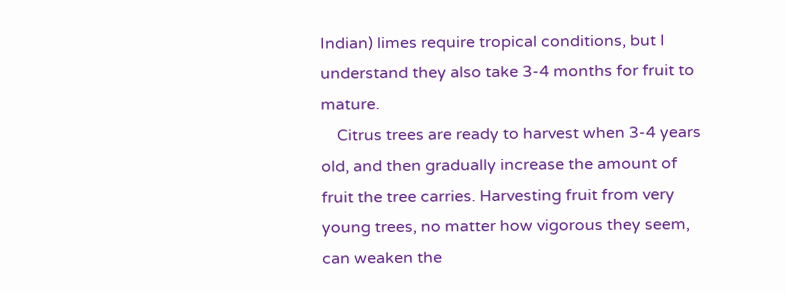Indian) limes require tropical conditions, but I understand they also take 3-4 months for fruit to mature.
    Citrus trees are ready to harvest when 3-4 years old, and then gradually increase the amount of fruit the tree carries. Harvesting fruit from very young trees, no matter how vigorous they seem, can weaken the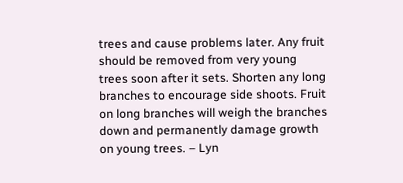trees and cause problems later. Any fruit should be removed from very young trees soon after it sets. Shorten any long branches to encourage side shoots. Fruit on long branches will weigh the branches down and permanently damage growth on young trees. – Lyn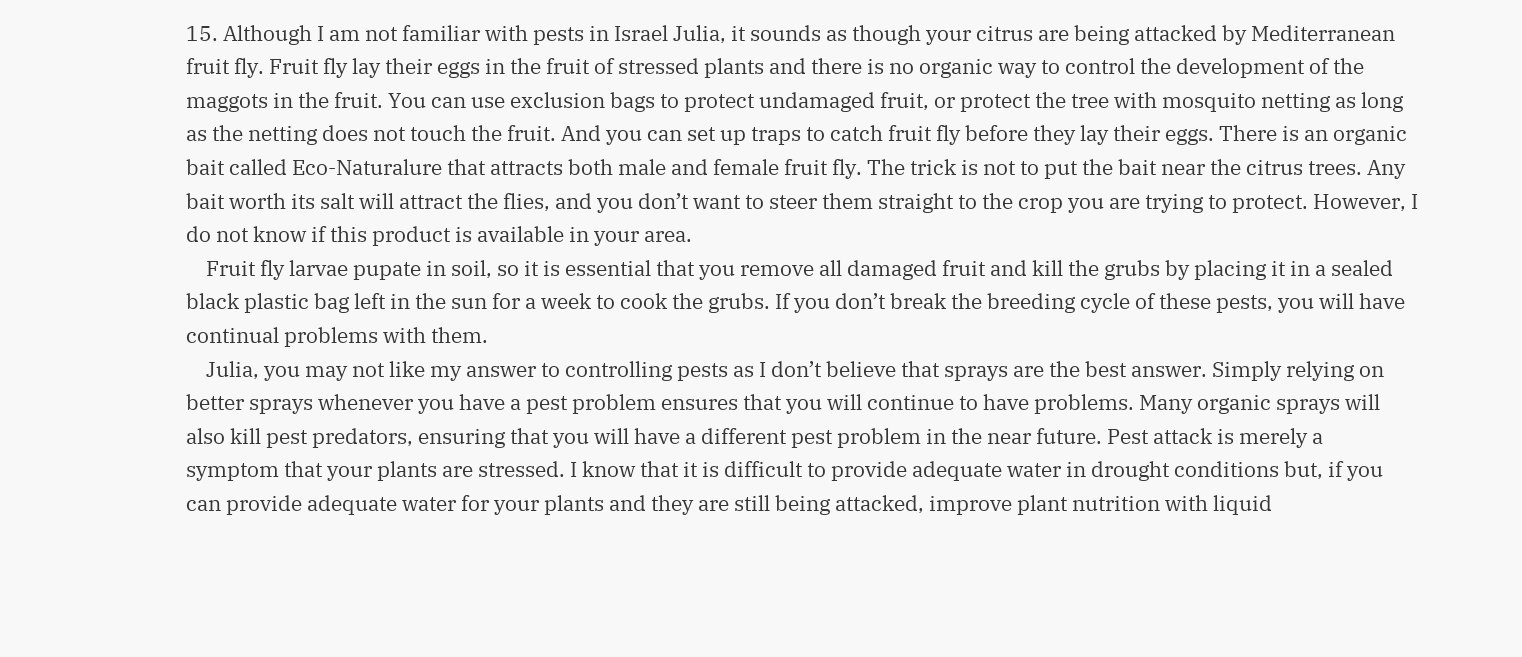15. Although I am not familiar with pests in Israel Julia, it sounds as though your citrus are being attacked by Mediterranean fruit fly. Fruit fly lay their eggs in the fruit of stressed plants and there is no organic way to control the development of the maggots in the fruit. You can use exclusion bags to protect undamaged fruit, or protect the tree with mosquito netting as long as the netting does not touch the fruit. And you can set up traps to catch fruit fly before they lay their eggs. There is an organic bait called Eco-Naturalure that attracts both male and female fruit fly. The trick is not to put the bait near the citrus trees. Any bait worth its salt will attract the flies, and you don’t want to steer them straight to the crop you are trying to protect. However, I do not know if this product is available in your area.
    Fruit fly larvae pupate in soil, so it is essential that you remove all damaged fruit and kill the grubs by placing it in a sealed black plastic bag left in the sun for a week to cook the grubs. If you don’t break the breeding cycle of these pests, you will have continual problems with them.
    Julia, you may not like my answer to controlling pests as I don’t believe that sprays are the best answer. Simply relying on better sprays whenever you have a pest problem ensures that you will continue to have problems. Many organic sprays will also kill pest predators, ensuring that you will have a different pest problem in the near future. Pest attack is merely a symptom that your plants are stressed. I know that it is difficult to provide adequate water in drought conditions but, if you can provide adequate water for your plants and they are still being attacked, improve plant nutrition with liquid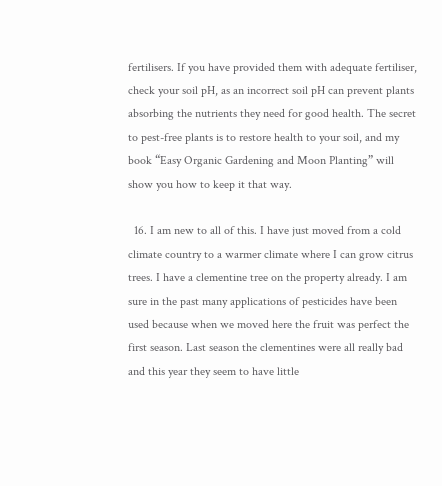fertilisers. If you have provided them with adequate fertiliser, check your soil pH, as an incorrect soil pH can prevent plants absorbing the nutrients they need for good health. The secret to pest-free plants is to restore health to your soil, and my book “Easy Organic Gardening and Moon Planting” will show you how to keep it that way.

  16. I am new to all of this. I have just moved from a cold climate country to a warmer climate where I can grow citrus trees. I have a clementine tree on the property already. I am sure in the past many applications of pesticides have been used because when we moved here the fruit was perfect the first season. Last season the clementines were all really bad and this year they seem to have little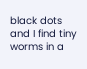black dots and I find tiny worms in a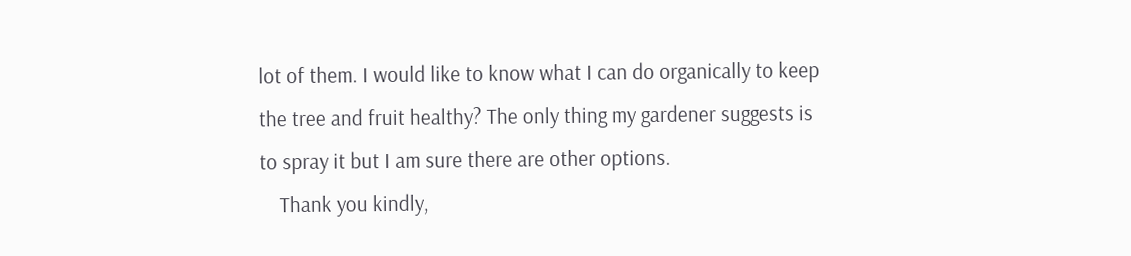lot of them. I would like to know what I can do organically to keep the tree and fruit healthy? The only thing my gardener suggests is to spray it but I am sure there are other options.
    Thank you kindly,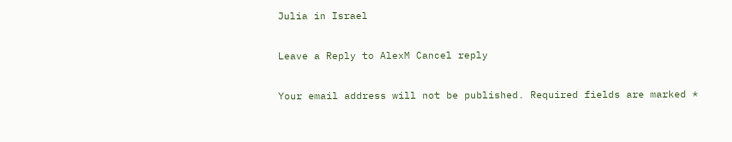Julia in Israel

Leave a Reply to AlexM Cancel reply

Your email address will not be published. Required fields are marked *